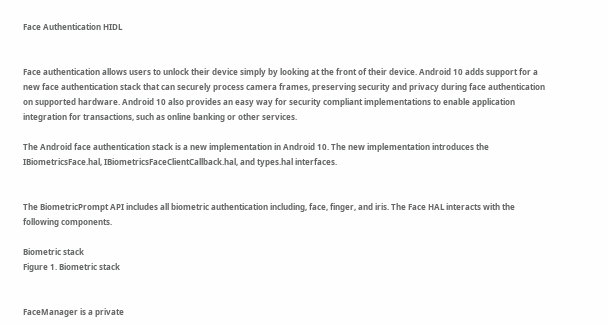Face Authentication HIDL


Face authentication allows users to unlock their device simply by looking at the front of their device. Android 10 adds support for a new face authentication stack that can securely process camera frames, preserving security and privacy during face authentication on supported hardware. Android 10 also provides an easy way for security compliant implementations to enable application integration for transactions, such as online banking or other services.

The Android face authentication stack is a new implementation in Android 10. The new implementation introduces the IBiometricsFace.hal, IBiometricsFaceClientCallback.hal, and types.hal interfaces.


The BiometricPrompt API includes all biometric authentication including, face, finger, and iris. The Face HAL interacts with the following components.

Biometric stack
Figure 1. Biometric stack


FaceManager is a private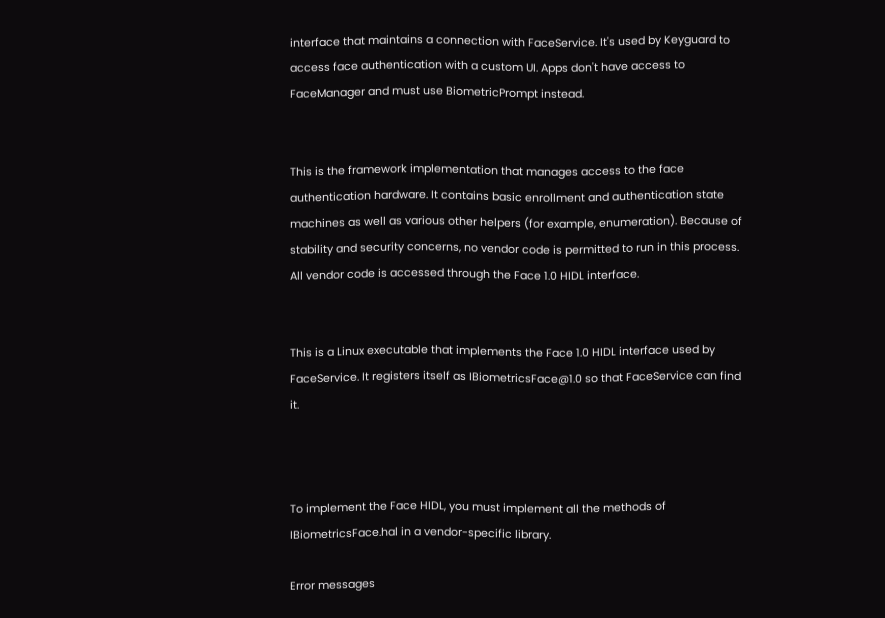interface that maintains a connection with FaceService. It's used by Keyguard to access face authentication with a custom UI. Apps don't have access to FaceManager and must use BiometricPrompt instead.


This is the framework implementation that manages access to the face authentication hardware. It contains basic enrollment and authentication state machines as well as various other helpers (for example, enumeration). Because of stability and security concerns, no vendor code is permitted to run in this process. All vendor code is accessed through the Face 1.0 HIDL interface.


This is a Linux executable that implements the Face 1.0 HIDL interface used by FaceService. It registers itself as IBiometricsFace@1.0 so that FaceService can find it.



To implement the Face HIDL, you must implement all the methods of IBiometricsFace.hal in a vendor-specific library.

Error messages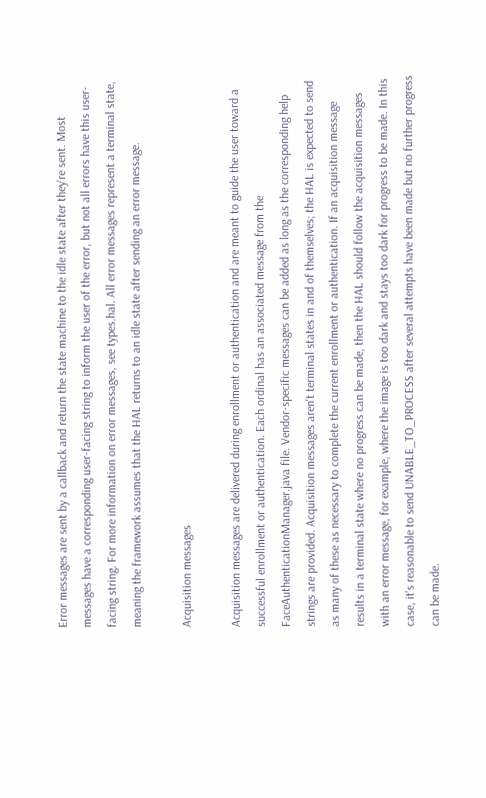Error messages are sent by a callback and return the state machine to the idle state after they're sent. Most messages have a corresponding user-facing string to inform the user of the error, but not all errors have this user-facing string. For more information on error messages, see types.hal. All error messages represent a terminal state, meaning the framework assumes that the HAL returns to an idle state after sending an error message.

Acquisition messages

Acquisition messages are delivered during enrollment or authentication and are meant to guide the user toward a successful enrollment or authentication. Each ordinal has an associated message from the FaceAuthenticationManager.java file. Vendor-specific messages can be added as long as the corresponding help strings are provided. Acquisition messages aren't terminal states in and of themselves; the HAL is expected to send as many of these as necessary to complete the current enrollment or authentication. If an acquisition message results in a terminal state where no progress can be made, then the HAL should follow the acquisition messages with an error message, for example, where the image is too dark and stays too dark for progress to be made. In this case, it's reasonable to send UNABLE_TO_PROCESS after several attempts have been made but no further progress can be made.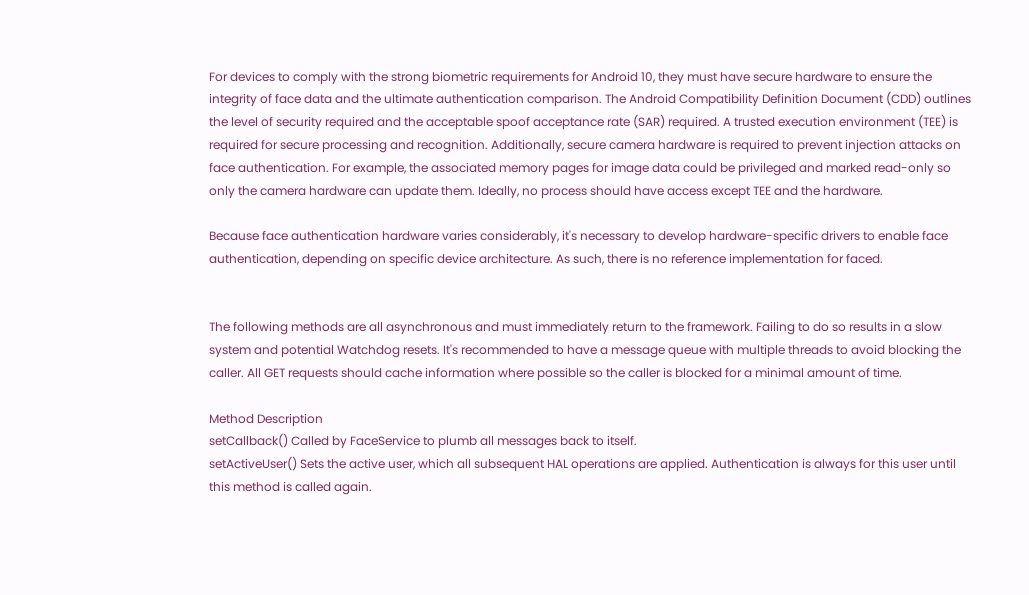For devices to comply with the strong biometric requirements for Android 10, they must have secure hardware to ensure the integrity of face data and the ultimate authentication comparison. The Android Compatibility Definition Document (CDD) outlines the level of security required and the acceptable spoof acceptance rate (SAR) required. A trusted execution environment (TEE) is required for secure processing and recognition. Additionally, secure camera hardware is required to prevent injection attacks on face authentication. For example, the associated memory pages for image data could be privileged and marked read-only so only the camera hardware can update them. Ideally, no process should have access except TEE and the hardware.

Because face authentication hardware varies considerably, it's necessary to develop hardware-specific drivers to enable face authentication, depending on specific device architecture. As such, there is no reference implementation for faced.


The following methods are all asynchronous and must immediately return to the framework. Failing to do so results in a slow system and potential Watchdog resets. It's recommended to have a message queue with multiple threads to avoid blocking the caller. All GET requests should cache information where possible so the caller is blocked for a minimal amount of time.

Method Description
setCallback() Called by FaceService to plumb all messages back to itself.
setActiveUser() Sets the active user, which all subsequent HAL operations are applied. Authentication is always for this user until this method is called again.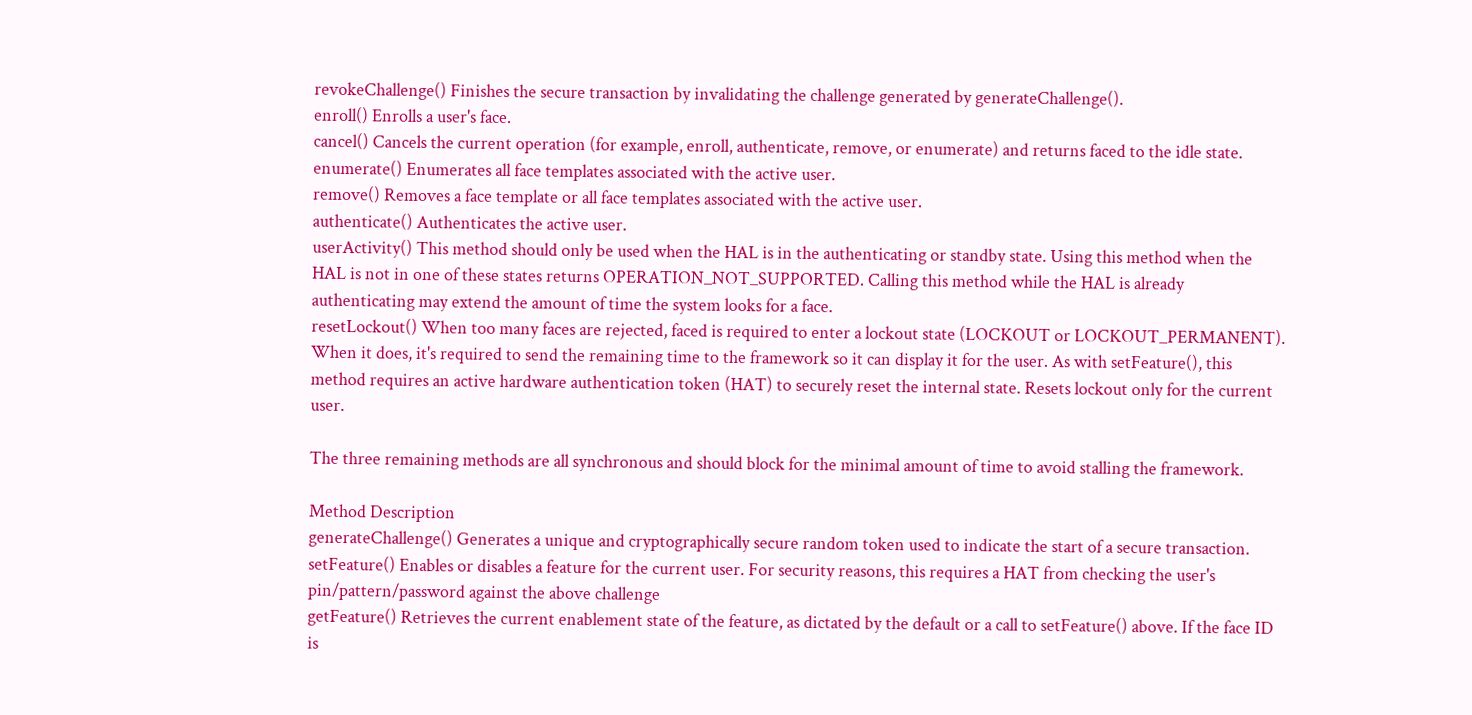revokeChallenge() Finishes the secure transaction by invalidating the challenge generated by generateChallenge().
enroll() Enrolls a user's face.
cancel() Cancels the current operation (for example, enroll, authenticate, remove, or enumerate) and returns faced to the idle state.
enumerate() Enumerates all face templates associated with the active user.
remove() Removes a face template or all face templates associated with the active user.
authenticate() Authenticates the active user.
userActivity() This method should only be used when the HAL is in the authenticating or standby state. Using this method when the HAL is not in one of these states returns OPERATION_NOT_SUPPORTED. Calling this method while the HAL is already authenticating may extend the amount of time the system looks for a face.
resetLockout() When too many faces are rejected, faced is required to enter a lockout state (LOCKOUT or LOCKOUT_PERMANENT). When it does, it's required to send the remaining time to the framework so it can display it for the user. As with setFeature(), this method requires an active hardware authentication token (HAT) to securely reset the internal state. Resets lockout only for the current user.

The three remaining methods are all synchronous and should block for the minimal amount of time to avoid stalling the framework.

Method Description
generateChallenge() Generates a unique and cryptographically secure random token used to indicate the start of a secure transaction.
setFeature() Enables or disables a feature for the current user. For security reasons, this requires a HAT from checking the user's pin/pattern/password against the above challenge
getFeature() Retrieves the current enablement state of the feature, as dictated by the default or a call to setFeature() above. If the face ID is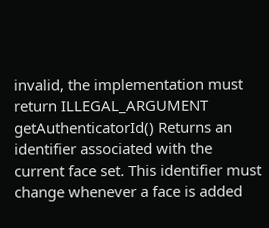invalid, the implementation must return ILLEGAL_ARGUMENT
getAuthenticatorId() Returns an identifier associated with the current face set. This identifier must change whenever a face is added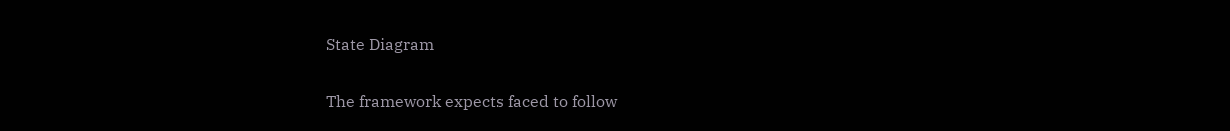State Diagram

The framework expects faced to follow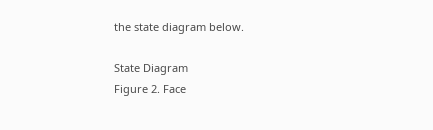the state diagram below.

State Diagram
Figure 2. Face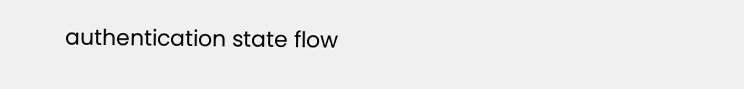authentication state flow